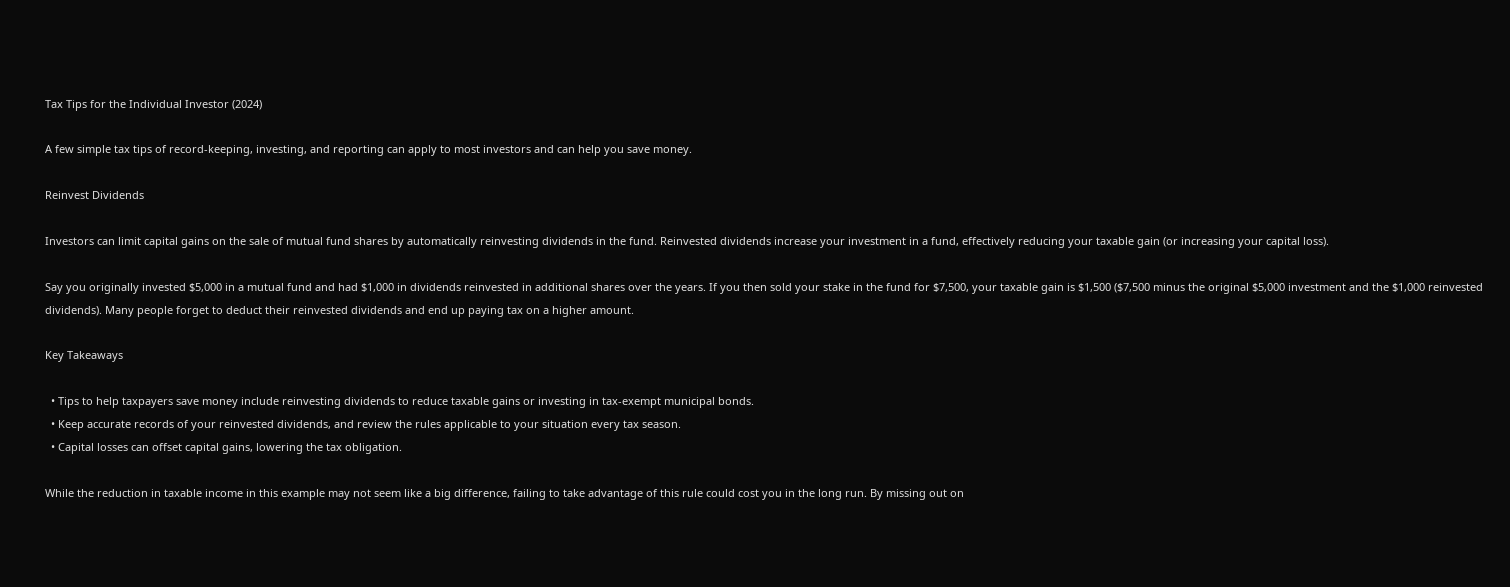Tax Tips for the Individual Investor (2024)

A few simple tax tips of record-keeping, investing, and reporting can apply to most investors and can help you save money.

Reinvest Dividends

Investors can limit capital gains on the sale of mutual fund shares by automatically reinvesting dividends in the fund. Reinvested dividends increase your investment in a fund, effectively reducing your taxable gain (or increasing your capital loss).

Say you originally invested $5,000 in a mutual fund and had $1,000 in dividends reinvested in additional shares over the years. If you then sold your stake in the fund for $7,500, your taxable gain is $1,500 ($7,500 minus the original $5,000 investment and the $1,000 reinvested dividends). Many people forget to deduct their reinvested dividends and end up paying tax on a higher amount.

Key Takeaways

  • Tips to help taxpayers save money include reinvesting dividends to reduce taxable gains or investing in tax-exempt municipal bonds.
  • Keep accurate records of your reinvested dividends, and review the rules applicable to your situation every tax season.
  • Capital losses can offset capital gains, lowering the tax obligation.

While the reduction in taxable income in this example may not seem like a big difference, failing to take advantage of this rule could cost you in the long run. By missing out on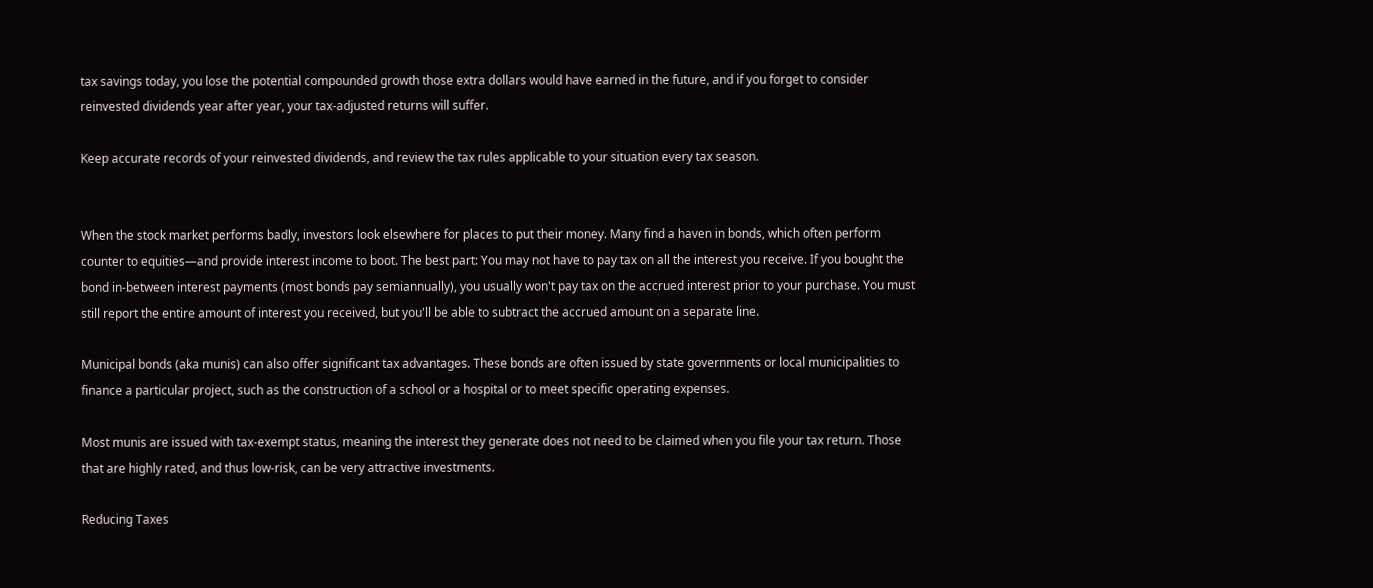tax savings today, you lose the potential compounded growth those extra dollars would have earned in the future, and if you forget to consider reinvested dividends year after year, your tax-adjusted returns will suffer.

Keep accurate records of your reinvested dividends, and review the tax rules applicable to your situation every tax season.


When the stock market performs badly, investors look elsewhere for places to put their money. Many find a haven in bonds, which often perform counter to equities—and provide interest income to boot. The best part: You may not have to pay tax on all the interest you receive. If you bought the bond in-between interest payments (most bonds pay semiannually), you usually won't pay tax on the accrued interest prior to your purchase. You must still report the entire amount of interest you received, but you'll be able to subtract the accrued amount on a separate line.

Municipal bonds (aka munis) can also offer significant tax advantages. These bonds are often issued by state governments or local municipalities to finance a particular project, such as the construction of a school or a hospital or to meet specific operating expenses.

Most munis are issued with tax-exempt status, meaning the interest they generate does not need to be claimed when you file your tax return. Those that are highly rated, and thus low-risk, can be very attractive investments.

Reducing Taxes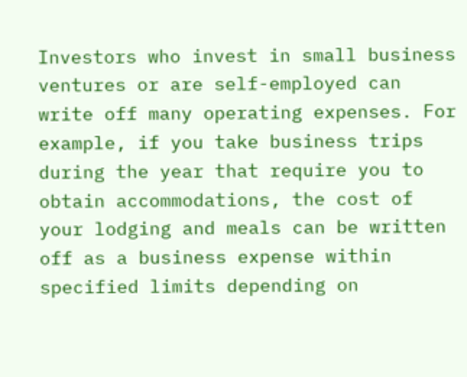Investors who invest in small business ventures or are self-employed can write off many operating expenses. For example, if you take business trips during the year that require you to obtain accommodations, the cost of your lodging and meals can be written off as a business expense within specified limits depending on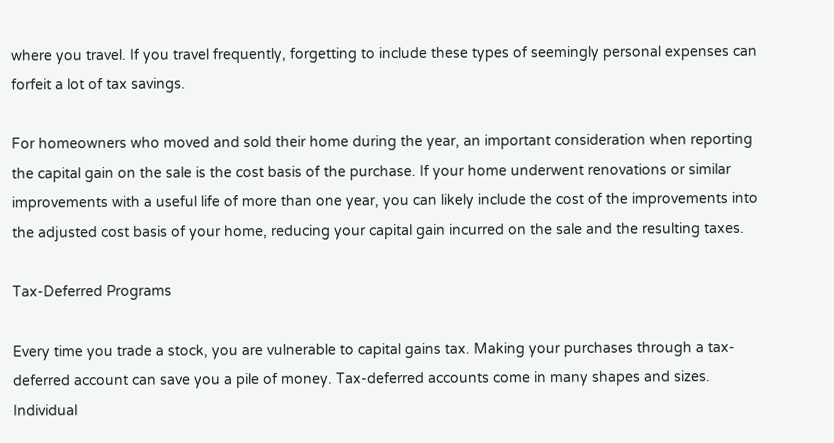where you travel. If you travel frequently, forgetting to include these types of seemingly personal expenses can forfeit a lot of tax savings.

For homeowners who moved and sold their home during the year, an important consideration when reporting the capital gain on the sale is the cost basis of the purchase. If your home underwent renovations or similar improvements with a useful life of more than one year, you can likely include the cost of the improvements into the adjusted cost basis of your home, reducing your capital gain incurred on the sale and the resulting taxes.

Tax-Deferred Programs

Every time you trade a stock, you are vulnerable to capital gains tax. Making your purchases through a tax-deferred account can save you a pile of money. Tax-deferred accounts come in many shapes and sizes. Individual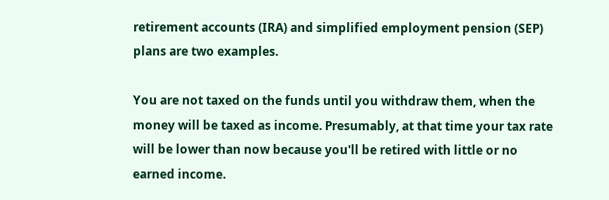retirement accounts (IRA) and simplified employment pension (SEP) plans are two examples.

You are not taxed on the funds until you withdraw them, when the money will be taxed as income. Presumably, at that time your tax rate will be lower than now because you'll be retired with little or no earned income.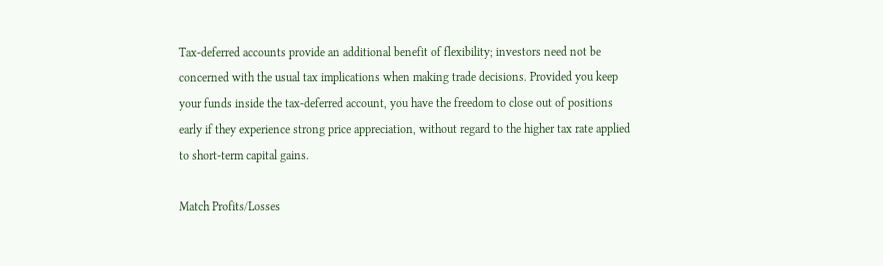Tax-deferred accounts provide an additional benefit of flexibility; investors need not be concerned with the usual tax implications when making trade decisions. Provided you keep your funds inside the tax-deferred account, you have the freedom to close out of positions early if they experience strong price appreciation, without regard to the higher tax rate applied to short-term capital gains.

Match Profits/Losses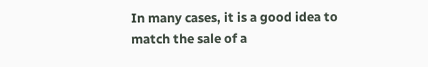In many cases, it is a good idea to match the sale of a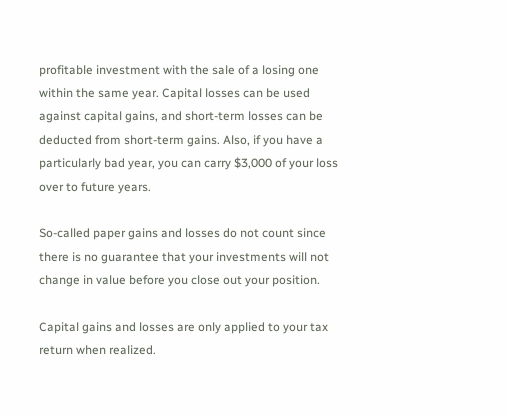profitable investment with the sale of a losing one within the same year. Capital losses can be used against capital gains, and short-term losses can be deducted from short-term gains. Also, if you have a particularly bad year, you can carry $3,000 of your loss over to future years.

So-called paper gains and losses do not count since there is no guarantee that your investments will not change in value before you close out your position.

Capital gains and losses are only applied to your tax return when realized.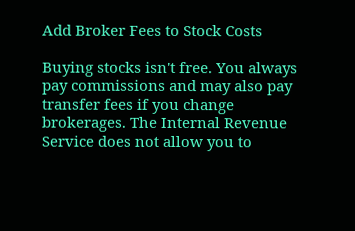Add Broker Fees to Stock Costs

Buying stocks isn't free. You always pay commissions and may also pay transfer fees if you change brokerages. The Internal Revenue Service does not allow you to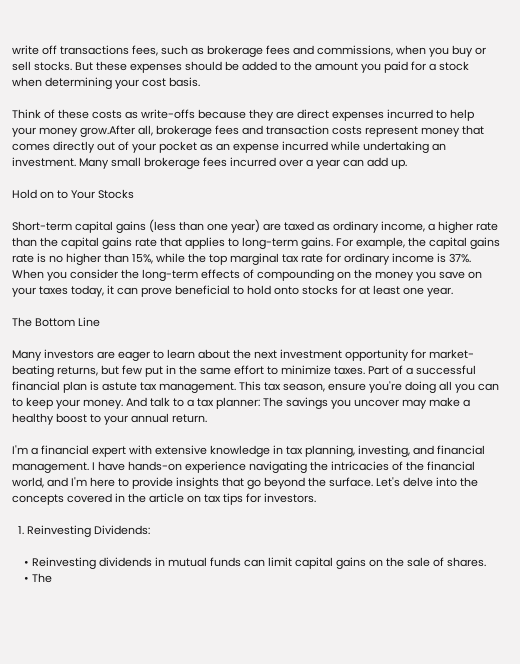write off transactions fees, such as brokerage fees and commissions, when you buy or sell stocks. But these expenses should be added to the amount you paid for a stock when determining your cost basis.

Think of these costs as write-offs because they are direct expenses incurred to help your money grow.After all, brokerage fees and transaction costs represent money that comes directly out of your pocket as an expense incurred while undertaking an investment. Many small brokerage fees incurred over a year can add up.

Hold on to Your Stocks

Short-term capital gains (less than one year) are taxed as ordinary income, a higher rate than the capital gains rate that applies to long-term gains. For example, the capital gains rate is no higher than 15%, while the top marginal tax rate for ordinary income is 37%. When you consider the long-term effects of compounding on the money you save on your taxes today, it can prove beneficial to hold onto stocks for at least one year.

The Bottom Line

Many investors are eager to learn about the next investment opportunity for market-beating returns, but few put in the same effort to minimize taxes. Part of a successful financial plan is astute tax management. This tax season, ensure you're doing all you can to keep your money. And talk to a tax planner: The savings you uncover may make a healthy boost to your annual return.

I'm a financial expert with extensive knowledge in tax planning, investing, and financial management. I have hands-on experience navigating the intricacies of the financial world, and I'm here to provide insights that go beyond the surface. Let's delve into the concepts covered in the article on tax tips for investors.

  1. Reinvesting Dividends:

    • Reinvesting dividends in mutual funds can limit capital gains on the sale of shares.
    • The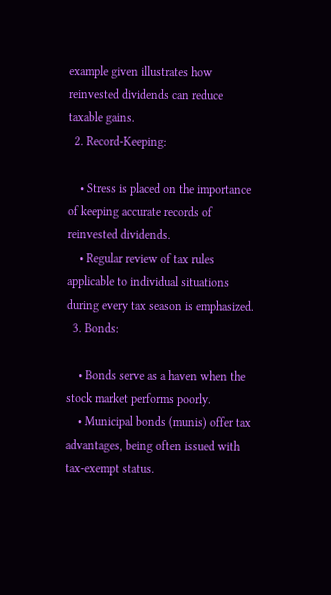example given illustrates how reinvested dividends can reduce taxable gains.
  2. Record-Keeping:

    • Stress is placed on the importance of keeping accurate records of reinvested dividends.
    • Regular review of tax rules applicable to individual situations during every tax season is emphasized.
  3. Bonds:

    • Bonds serve as a haven when the stock market performs poorly.
    • Municipal bonds (munis) offer tax advantages, being often issued with tax-exempt status.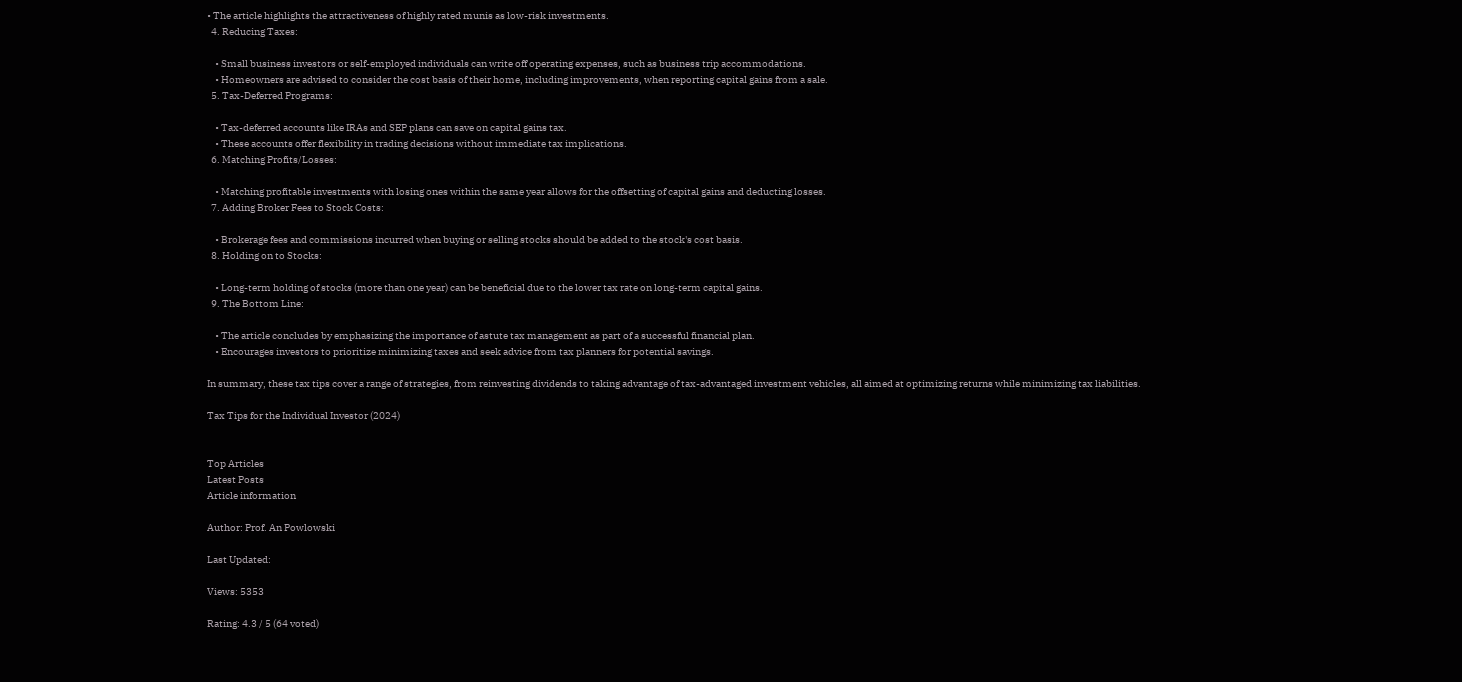• The article highlights the attractiveness of highly rated munis as low-risk investments.
  4. Reducing Taxes:

    • Small business investors or self-employed individuals can write off operating expenses, such as business trip accommodations.
    • Homeowners are advised to consider the cost basis of their home, including improvements, when reporting capital gains from a sale.
  5. Tax-Deferred Programs:

    • Tax-deferred accounts like IRAs and SEP plans can save on capital gains tax.
    • These accounts offer flexibility in trading decisions without immediate tax implications.
  6. Matching Profits/Losses:

    • Matching profitable investments with losing ones within the same year allows for the offsetting of capital gains and deducting losses.
  7. Adding Broker Fees to Stock Costs:

    • Brokerage fees and commissions incurred when buying or selling stocks should be added to the stock's cost basis.
  8. Holding on to Stocks:

    • Long-term holding of stocks (more than one year) can be beneficial due to the lower tax rate on long-term capital gains.
  9. The Bottom Line:

    • The article concludes by emphasizing the importance of astute tax management as part of a successful financial plan.
    • Encourages investors to prioritize minimizing taxes and seek advice from tax planners for potential savings.

In summary, these tax tips cover a range of strategies, from reinvesting dividends to taking advantage of tax-advantaged investment vehicles, all aimed at optimizing returns while minimizing tax liabilities.

Tax Tips for the Individual Investor (2024)


Top Articles
Latest Posts
Article information

Author: Prof. An Powlowski

Last Updated:

Views: 5353

Rating: 4.3 / 5 (64 voted)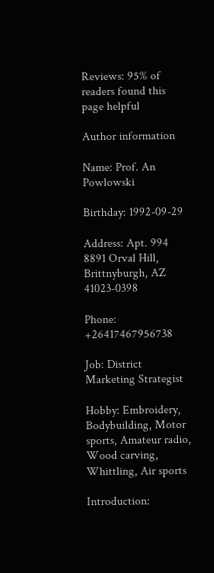Reviews: 95% of readers found this page helpful

Author information

Name: Prof. An Powlowski

Birthday: 1992-09-29

Address: Apt. 994 8891 Orval Hill, Brittnyburgh, AZ 41023-0398

Phone: +26417467956738

Job: District Marketing Strategist

Hobby: Embroidery, Bodybuilding, Motor sports, Amateur radio, Wood carving, Whittling, Air sports

Introduction: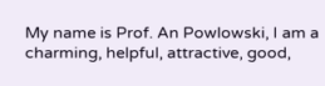My name is Prof. An Powlowski, I am a charming, helpful, attractive, good,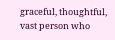graceful, thoughtful, vast person who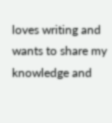loves writing and wants to share my knowledge and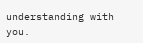understanding with you.